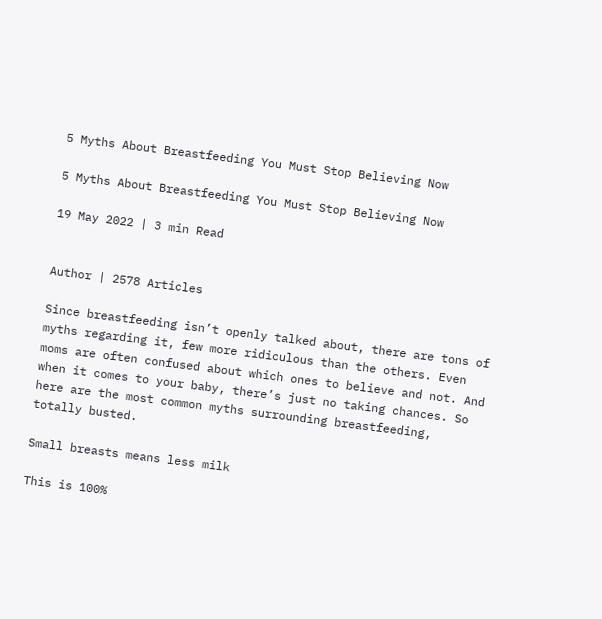5 Myths About Breastfeeding You Must Stop Believing Now

5 Myths About Breastfeeding You Must Stop Believing Now

19 May 2022 | 3 min Read


Author | 2578 Articles

Since breastfeeding isn’t openly talked about, there are tons of myths regarding it, few more ridiculous than the others. Even moms are often confused about which ones to believe and not. And when it comes to your baby, there’s just no taking chances. So here are the most common myths surrounding breastfeeding, totally busted.

Small breasts means less milk

This is 100%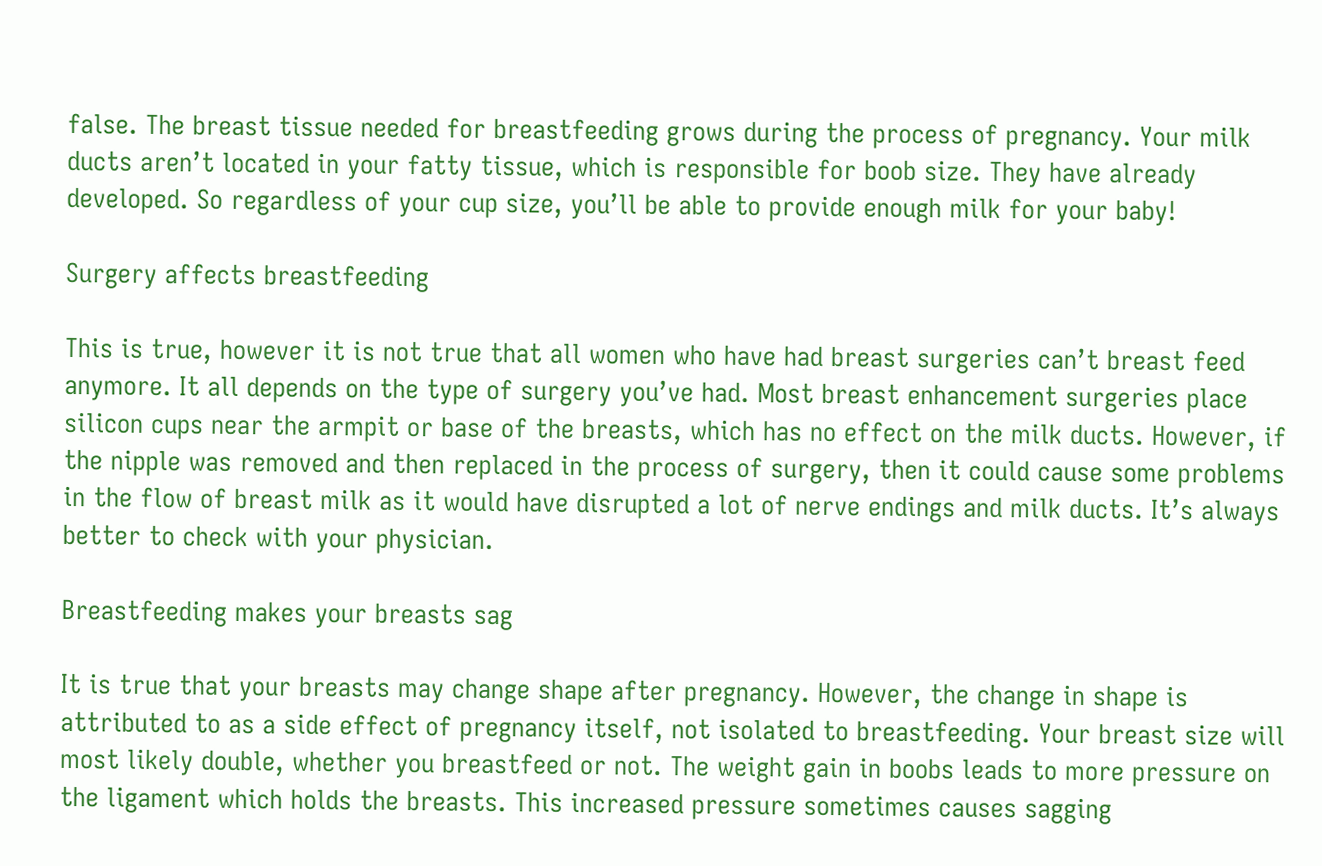false. The breast tissue needed for breastfeeding grows during the process of pregnancy. Your milk ducts aren’t located in your fatty tissue, which is responsible for boob size. They have already developed. So regardless of your cup size, you’ll be able to provide enough milk for your baby!

Surgery affects breastfeeding

This is true, however it is not true that all women who have had breast surgeries can’t breast feed anymore. It all depends on the type of surgery you’ve had. Most breast enhancement surgeries place silicon cups near the armpit or base of the breasts, which has no effect on the milk ducts. However, if the nipple was removed and then replaced in the process of surgery, then it could cause some problems in the flow of breast milk as it would have disrupted a lot of nerve endings and milk ducts. It’s always better to check with your physician.

Breastfeeding makes your breasts sag

It is true that your breasts may change shape after pregnancy. However, the change in shape is attributed to as a side effect of pregnancy itself, not isolated to breastfeeding. Your breast size will most likely double, whether you breastfeed or not. The weight gain in boobs leads to more pressure on the ligament which holds the breasts. This increased pressure sometimes causes sagging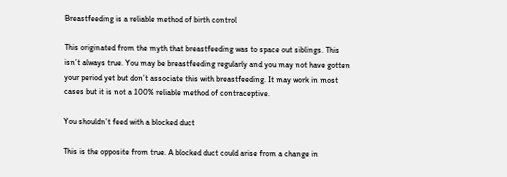Breastfeeding is a reliable method of birth control

This originated from the myth that breastfeeding was to space out siblings. This isn’t always true. You may be breastfeeding regularly and you may not have gotten your period yet but don’t associate this with breastfeeding. It may work in most cases but it is not a 100% reliable method of contraceptive.

You shouldn’t feed with a blocked duct

This is the opposite from true. A blocked duct could arise from a change in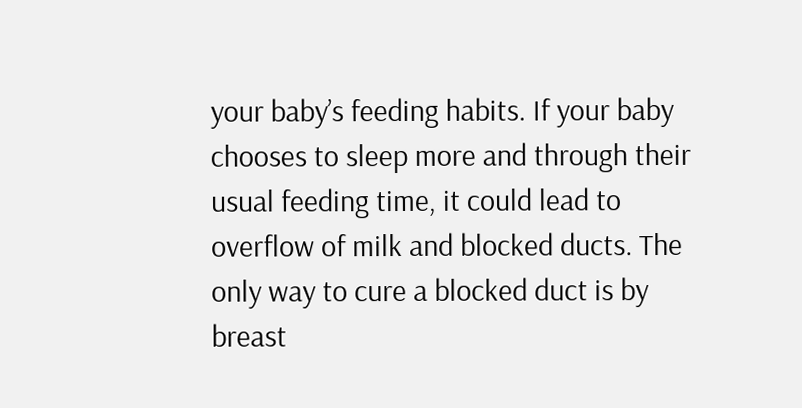your baby’s feeding habits. If your baby chooses to sleep more and through their usual feeding time, it could lead to overflow of milk and blocked ducts. The only way to cure a blocked duct is by breast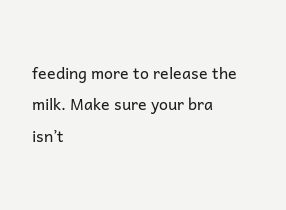feeding more to release the milk. Make sure your bra isn’t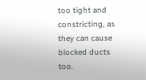too tight and constricting, as they can cause blocked ducts too.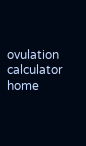ovulation calculator
home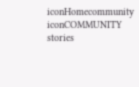iconHomecommunity iconCOMMUNITY
stories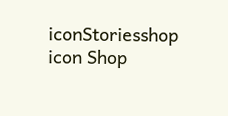iconStoriesshop icon Shop